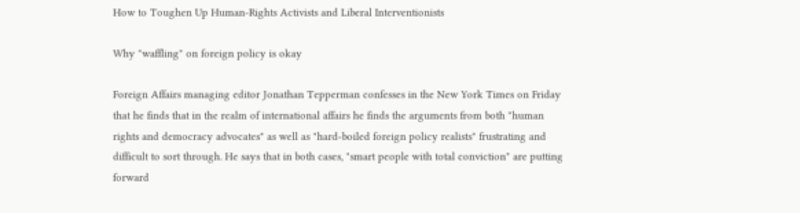How to Toughen Up Human-Rights Activists and Liberal Interventionists

Why "waffling" on foreign policy is okay

Foreign Affairs managing editor Jonathan Tepperman confesses in the New York Times on Friday that he finds that in the realm of international affairs he finds the arguments from both "human rights and democracy advocates" as well as "hard-boiled foreign policy realists" frustrating and difficult to sort through. He says that in both cases, "smart people with total conviction" are putting forward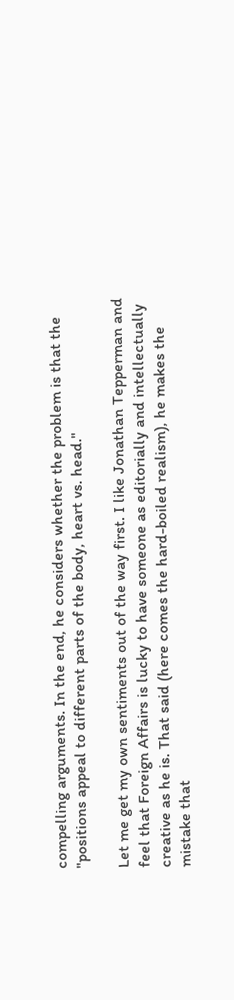compelling arguments. In the end, he considers whether the problem is that the "positions appeal to different parts of the body, heart vs. head."

Let me get my own sentiments out of the way first. I like Jonathan Tepperman and feel that Foreign Affairs is lucky to have someone as editorially and intellectually creative as he is. That said (here comes the hard-boiled realism), he makes the mistake that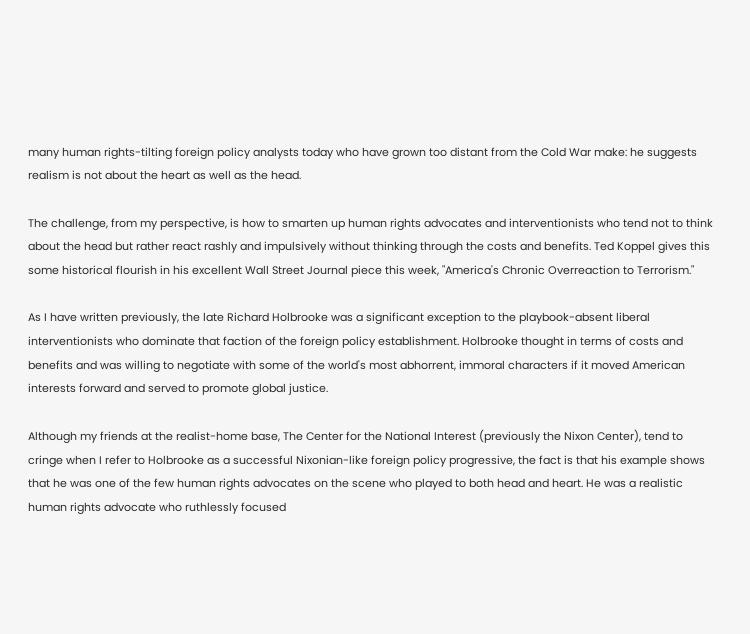many human rights-tilting foreign policy analysts today who have grown too distant from the Cold War make: he suggests realism is not about the heart as well as the head.

The challenge, from my perspective, is how to smarten up human rights advocates and interventionists who tend not to think about the head but rather react rashly and impulsively without thinking through the costs and benefits. Ted Koppel gives this some historical flourish in his excellent Wall Street Journal piece this week, "America's Chronic Overreaction to Terrorism."

As I have written previously, the late Richard Holbrooke was a significant exception to the playbook-absent liberal interventionists who dominate that faction of the foreign policy establishment. Holbrooke thought in terms of costs and benefits and was willing to negotiate with some of the world's most abhorrent, immoral characters if it moved American interests forward and served to promote global justice.

Although my friends at the realist-home base, The Center for the National Interest (previously the Nixon Center), tend to cringe when I refer to Holbrooke as a successful Nixonian-like foreign policy progressive, the fact is that his example shows that he was one of the few human rights advocates on the scene who played to both head and heart. He was a realistic human rights advocate who ruthlessly focused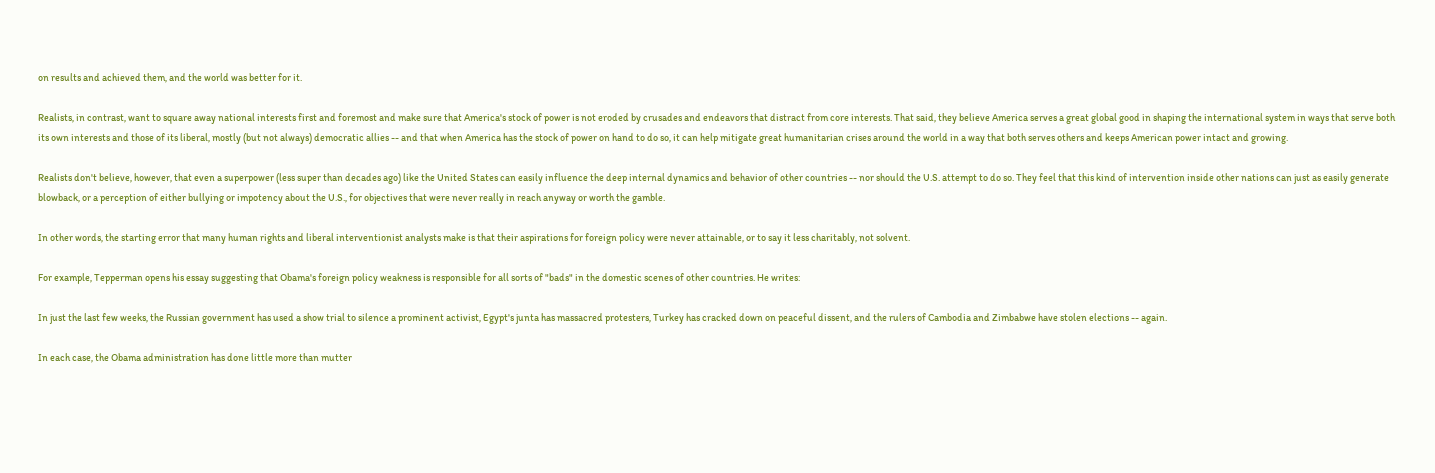on results and achieved them, and the world was better for it.

Realists, in contrast, want to square away national interests first and foremost and make sure that America's stock of power is not eroded by crusades and endeavors that distract from core interests. That said, they believe America serves a great global good in shaping the international system in ways that serve both its own interests and those of its liberal, mostly (but not always) democratic allies -- and that when America has the stock of power on hand to do so, it can help mitigate great humanitarian crises around the world in a way that both serves others and keeps American power intact and growing.

Realists don't believe, however, that even a superpower (less super than decades ago) like the United States can easily influence the deep internal dynamics and behavior of other countries -- nor should the U.S. attempt to do so. They feel that this kind of intervention inside other nations can just as easily generate blowback, or a perception of either bullying or impotency about the U.S., for objectives that were never really in reach anyway or worth the gamble.

In other words, the starting error that many human rights and liberal interventionist analysts make is that their aspirations for foreign policy were never attainable, or to say it less charitably, not solvent.

For example, Tepperman opens his essay suggesting that Obama's foreign policy weakness is responsible for all sorts of "bads" in the domestic scenes of other countries. He writes:

In just the last few weeks, the Russian government has used a show trial to silence a prominent activist, Egypt's junta has massacred protesters, Turkey has cracked down on peaceful dissent, and the rulers of Cambodia and Zimbabwe have stolen elections -- again.

In each case, the Obama administration has done little more than mutter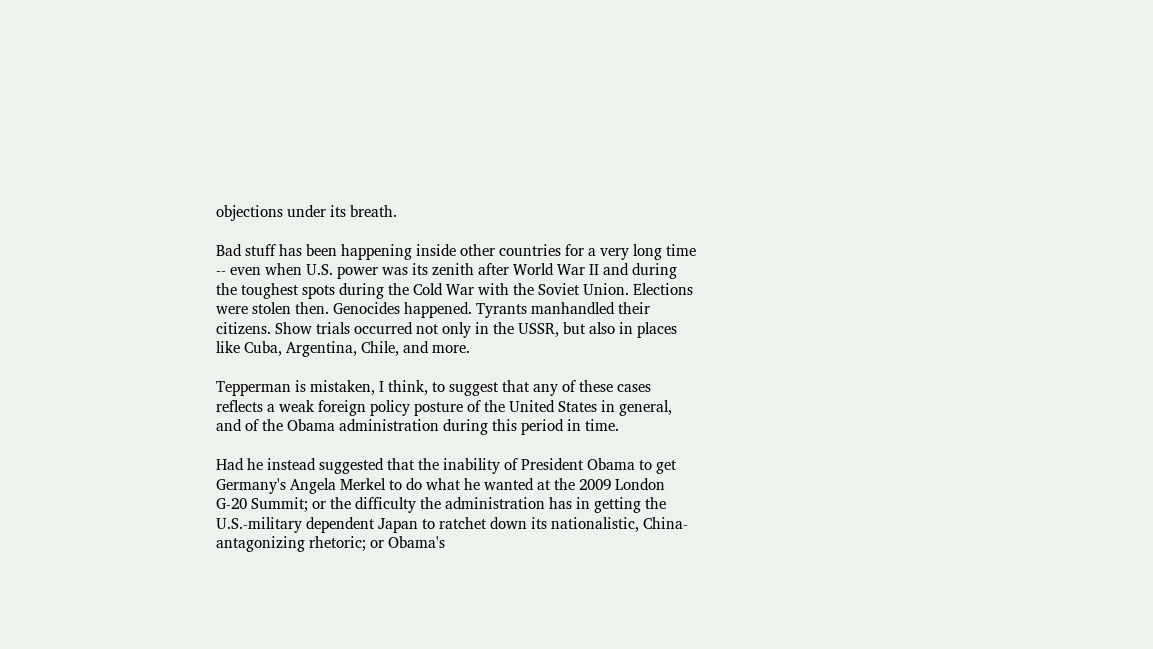objections under its breath.

Bad stuff has been happening inside other countries for a very long time -- even when U.S. power was its zenith after World War II and during the toughest spots during the Cold War with the Soviet Union. Elections were stolen then. Genocides happened. Tyrants manhandled their citizens. Show trials occurred not only in the USSR, but also in places like Cuba, Argentina, Chile, and more.

Tepperman is mistaken, I think, to suggest that any of these cases reflects a weak foreign policy posture of the United States in general, and of the Obama administration during this period in time.

Had he instead suggested that the inability of President Obama to get Germany's Angela Merkel to do what he wanted at the 2009 London G-20 Summit; or the difficulty the administration has in getting the U.S.-military dependent Japan to ratchet down its nationalistic, China-antagonizing rhetoric; or Obama's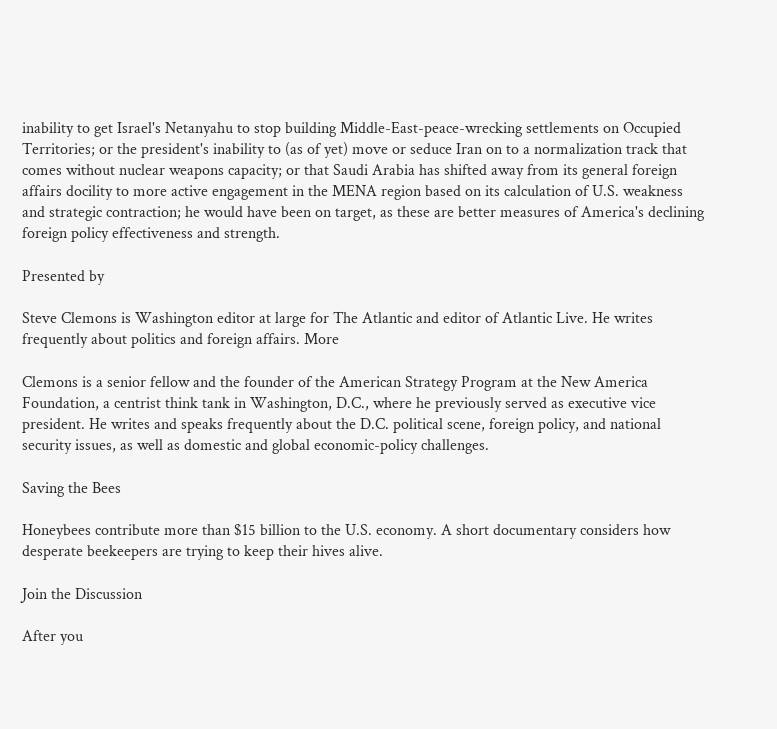inability to get Israel's Netanyahu to stop building Middle-East-peace-wrecking settlements on Occupied Territories; or the president's inability to (as of yet) move or seduce Iran on to a normalization track that comes without nuclear weapons capacity; or that Saudi Arabia has shifted away from its general foreign affairs docility to more active engagement in the MENA region based on its calculation of U.S. weakness and strategic contraction; he would have been on target, as these are better measures of America's declining foreign policy effectiveness and strength.

Presented by

Steve Clemons is Washington editor at large for The Atlantic and editor of Atlantic Live. He writes frequently about politics and foreign affairs. More

Clemons is a senior fellow and the founder of the American Strategy Program at the New America Foundation, a centrist think tank in Washington, D.C., where he previously served as executive vice president. He writes and speaks frequently about the D.C. political scene, foreign policy, and national security issues, as well as domestic and global economic-policy challenges.

Saving the Bees

Honeybees contribute more than $15 billion to the U.S. economy. A short documentary considers how desperate beekeepers are trying to keep their hives alive.

Join the Discussion

After you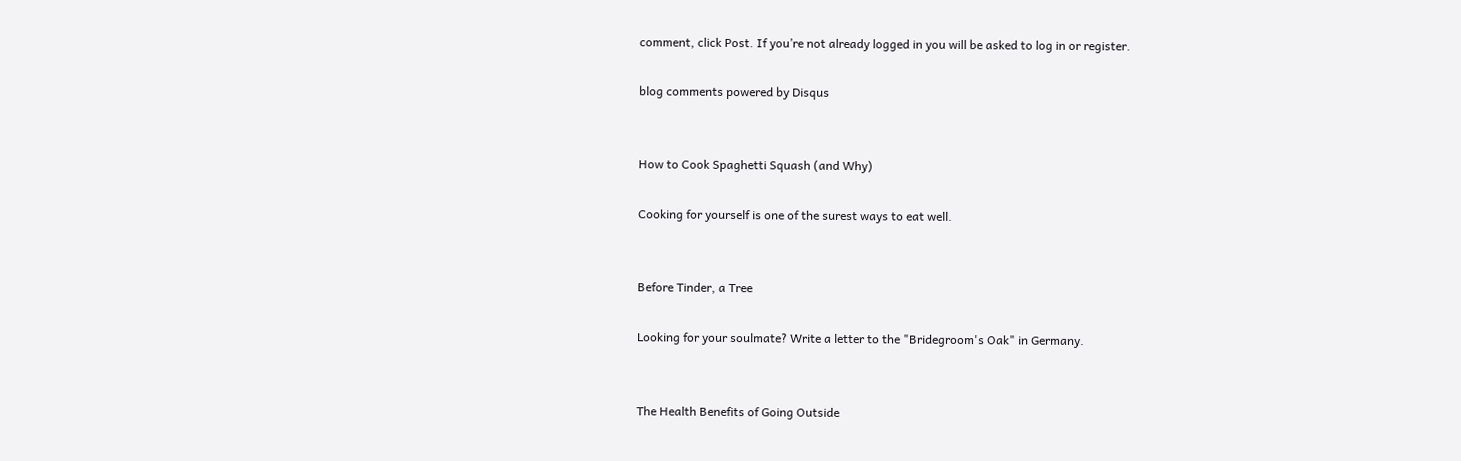comment, click Post. If you’re not already logged in you will be asked to log in or register.

blog comments powered by Disqus


How to Cook Spaghetti Squash (and Why)

Cooking for yourself is one of the surest ways to eat well.


Before Tinder, a Tree

Looking for your soulmate? Write a letter to the "Bridegroom's Oak" in Germany.


The Health Benefits of Going Outside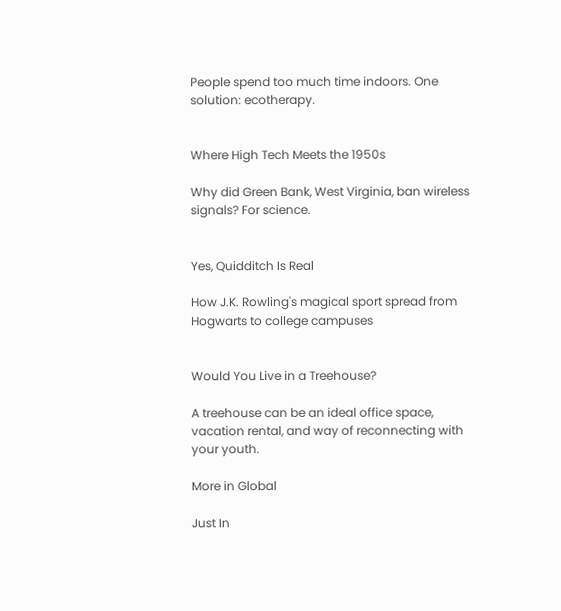People spend too much time indoors. One solution: ecotherapy.


Where High Tech Meets the 1950s

Why did Green Bank, West Virginia, ban wireless signals? For science.


Yes, Quidditch Is Real

How J.K. Rowling's magical sport spread from Hogwarts to college campuses


Would You Live in a Treehouse?

A treehouse can be an ideal office space, vacation rental, and way of reconnecting with your youth.

More in Global

Just In